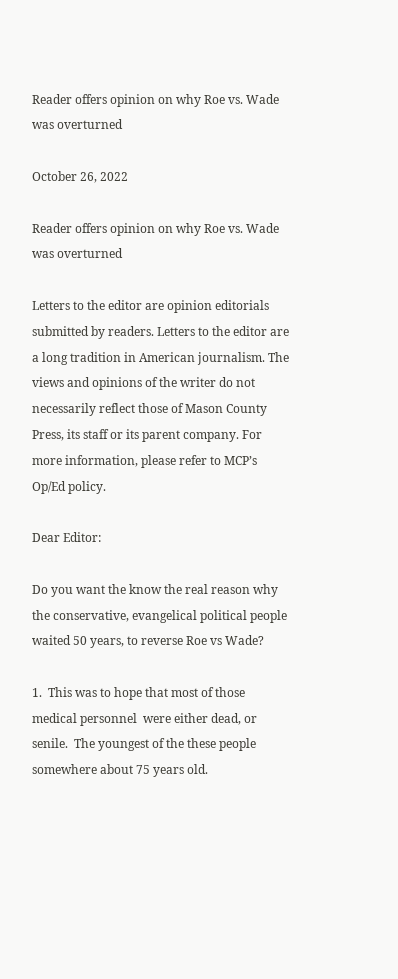Reader offers opinion on why Roe vs. Wade was overturned

October 26, 2022

Reader offers opinion on why Roe vs. Wade was overturned

Letters to the editor are opinion editorials submitted by readers. Letters to the editor are a long tradition in American journalism. The views and opinions of the writer do not necessarily reflect those of Mason County Press, its staff or its parent company. For more information, please refer to MCP’s Op/Ed policy.

Dear Editor:

Do you want the know the real reason why the conservative, evangelical political people waited 50 years, to reverse Roe vs Wade?

1.  This was to hope that most of those medical personnel  were either dead, or senile.  The youngest of the these people somewhere about 75 years old.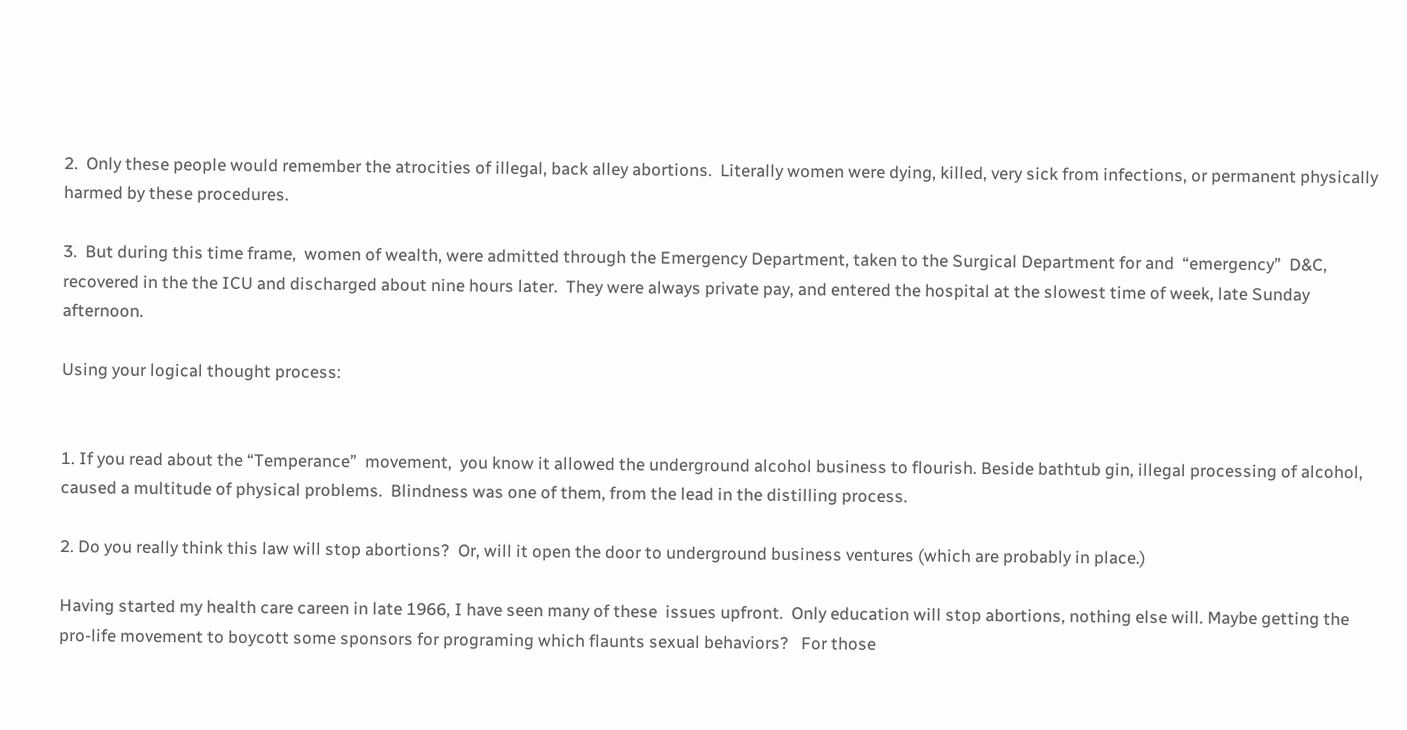2.  Only these people would remember the atrocities of illegal, back alley abortions.  Literally women were dying, killed, very sick from infections, or permanent physically harmed by these procedures.

3.  But during this time frame,  women of wealth, were admitted through the Emergency Department, taken to the Surgical Department for and  “emergency”  D&C, recovered in the the ICU and discharged about nine hours later.  They were always private pay, and entered the hospital at the slowest time of week, late Sunday afternoon.

Using your logical thought process:


1. If you read about the “Temperance”  movement,  you know it allowed the underground alcohol business to flourish. Beside bathtub gin, illegal processing of alcohol, caused a multitude of physical problems.  Blindness was one of them, from the lead in the distilling process.

2. Do you really think this law will stop abortions?  Or, will it open the door to underground business ventures (which are probably in place.)

Having started my health care careen in late 1966, I have seen many of these  issues upfront.  Only education will stop abortions, nothing else will. Maybe getting the pro-life movement to boycott some sponsors for programing which flaunts sexual behaviors?   For those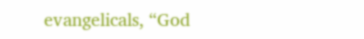evangelicals, “God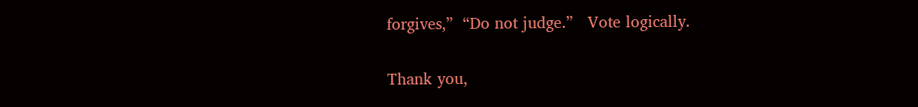forgives,”  “Do not judge.”   Vote logically.

Thank you,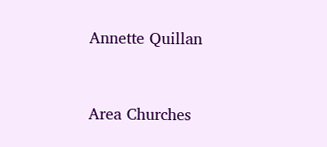Annette Quillan


Area Churches